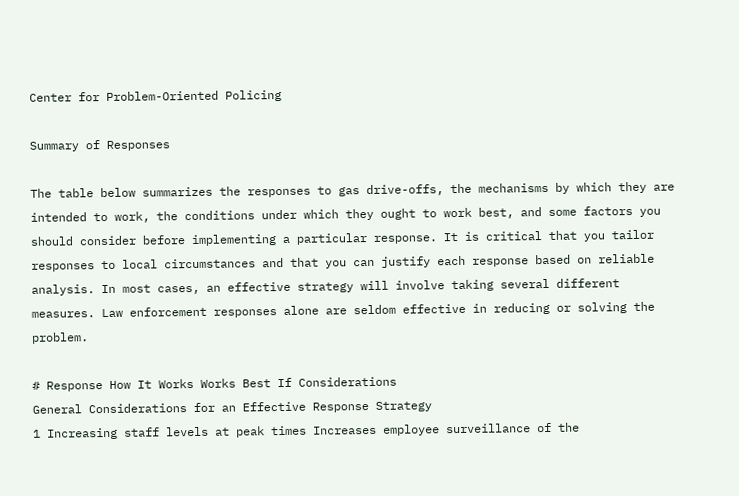Center for Problem-Oriented Policing

Summary of Responses

The table below summarizes the responses to gas drive-offs, the mechanisms by which they are intended to work, the conditions under which they ought to work best, and some factors you should consider before implementing a particular response. It is critical that you tailor responses to local circumstances and that you can justify each response based on reliable analysis. In most cases, an effective strategy will involve taking several different measures. Law enforcement responses alone are seldom effective in reducing or solving the problem.

# Response How It Works Works Best If Considerations
General Considerations for an Effective Response Strategy
1 Increasing staff levels at peak times Increases employee surveillance of the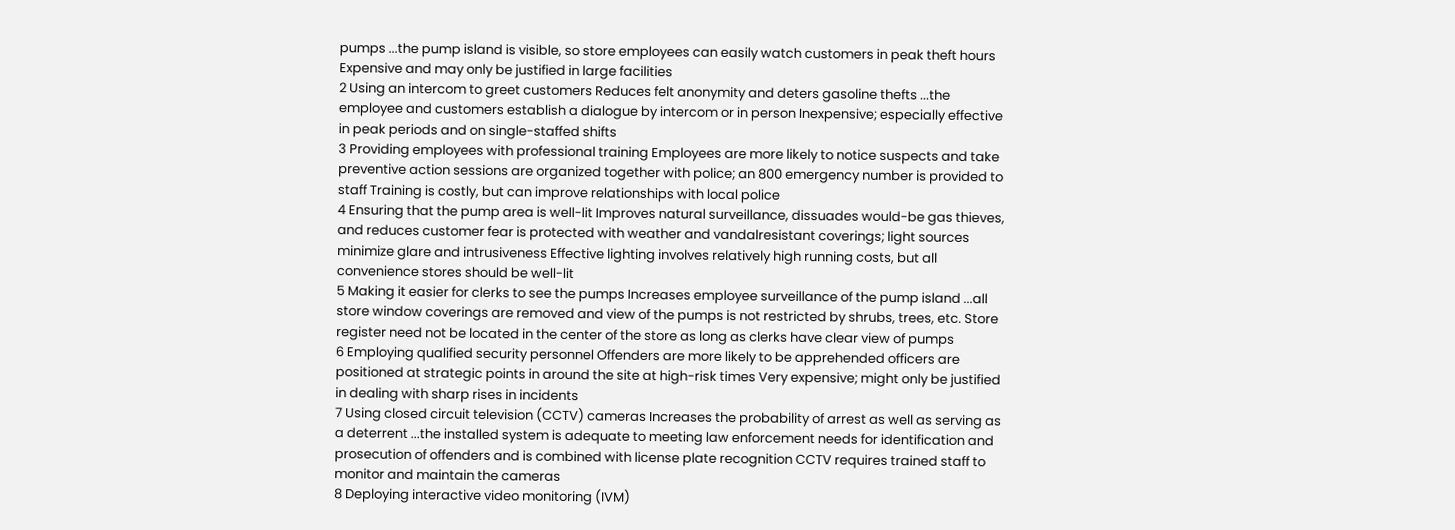pumps ...the pump island is visible, so store employees can easily watch customers in peak theft hours Expensive and may only be justified in large facilities
2 Using an intercom to greet customers Reduces felt anonymity and deters gasoline thefts ...the employee and customers establish a dialogue by intercom or in person Inexpensive; especially effective in peak periods and on single-staffed shifts
3 Providing employees with professional training Employees are more likely to notice suspects and take preventive action sessions are organized together with police; an 800 emergency number is provided to staff Training is costly, but can improve relationships with local police
4 Ensuring that the pump area is well-lit Improves natural surveillance, dissuades would-be gas thieves, and reduces customer fear is protected with weather and vandalresistant coverings; light sources minimize glare and intrusiveness Effective lighting involves relatively high running costs, but all convenience stores should be well-lit
5 Making it easier for clerks to see the pumps Increases employee surveillance of the pump island ...all store window coverings are removed and view of the pumps is not restricted by shrubs, trees, etc. Store register need not be located in the center of the store as long as clerks have clear view of pumps
6 Employing qualified security personnel Offenders are more likely to be apprehended officers are positioned at strategic points in around the site at high-risk times Very expensive; might only be justified in dealing with sharp rises in incidents
7 Using closed circuit television (CCTV) cameras Increases the probability of arrest as well as serving as a deterrent ...the installed system is adequate to meeting law enforcement needs for identification and prosecution of offenders and is combined with license plate recognition CCTV requires trained staff to monitor and maintain the cameras
8 Deploying interactive video monitoring (IVM)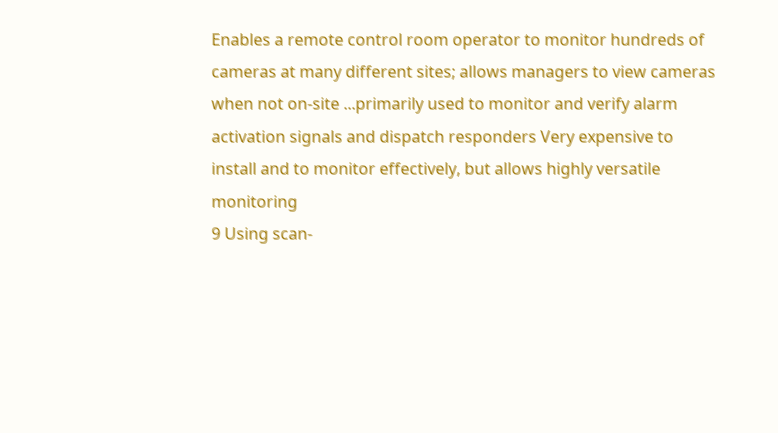Enables a remote control room operator to monitor hundreds of cameras at many different sites; allows managers to view cameras when not on-site ...primarily used to monitor and verify alarm activation signals and dispatch responders Very expensive to install and to monitor effectively, but allows highly versatile monitoring
9 Using scan-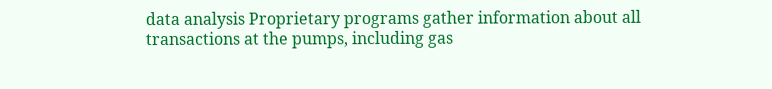data analysis Proprietary programs gather information about all transactions at the pumps, including gas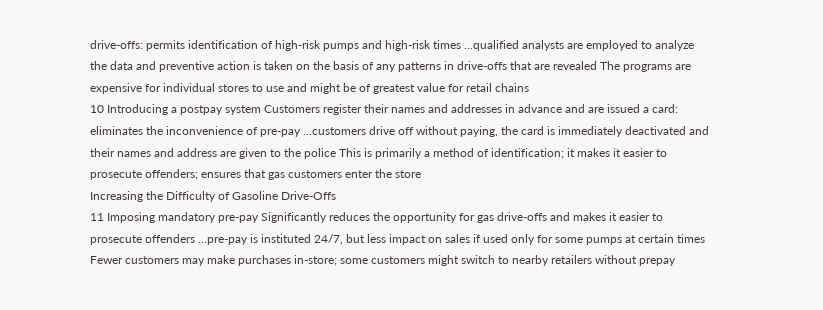drive-offs: permits identification of high-risk pumps and high-risk times ...qualified analysts are employed to analyze the data and preventive action is taken on the basis of any patterns in drive-offs that are revealed The programs are expensive for individual stores to use and might be of greatest value for retail chains
10 Introducing a postpay system Customers register their names and addresses in advance and are issued a card: eliminates the inconvenience of pre-pay ...customers drive off without paying, the card is immediately deactivated and their names and address are given to the police This is primarily a method of identification; it makes it easier to prosecute offenders; ensures that gas customers enter the store
Increasing the Difficulty of Gasoline Drive-Offs
11 Imposing mandatory pre-pay Significantly reduces the opportunity for gas drive-offs and makes it easier to prosecute offenders ...pre-pay is instituted 24/7, but less impact on sales if used only for some pumps at certain times Fewer customers may make purchases in-store; some customers might switch to nearby retailers without prepay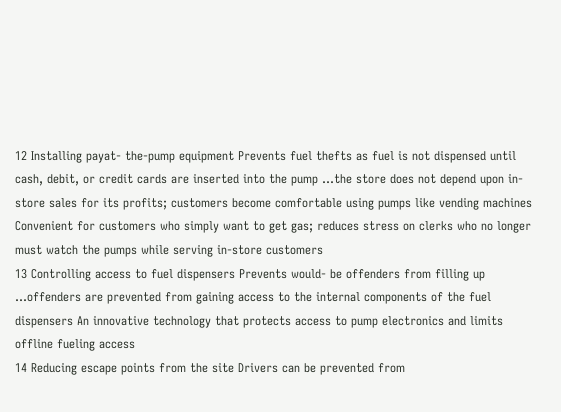12 Installing payat- the-pump equipment Prevents fuel thefts as fuel is not dispensed until cash, debit, or credit cards are inserted into the pump ...the store does not depend upon in-store sales for its profits; customers become comfortable using pumps like vending machines Convenient for customers who simply want to get gas; reduces stress on clerks who no longer must watch the pumps while serving in-store customers
13 Controlling access to fuel dispensers Prevents would- be offenders from filling up ...offenders are prevented from gaining access to the internal components of the fuel dispensers An innovative technology that protects access to pump electronics and limits offline fueling access
14 Reducing escape points from the site Drivers can be prevented from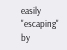easily "escaping" by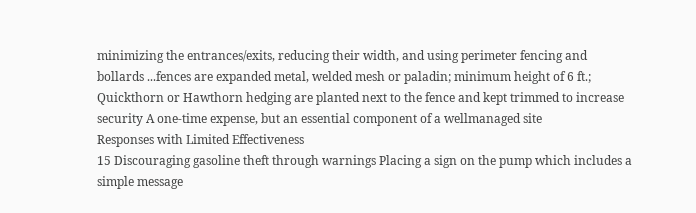minimizing the entrances/exits, reducing their width, and using perimeter fencing and bollards ...fences are expanded metal, welded mesh or paladin; minimum height of 6 ft.; Quickthorn or Hawthorn hedging are planted next to the fence and kept trimmed to increase security A one-time expense, but an essential component of a wellmanaged site
Responses with Limited Effectiveness
15 Discouraging gasoline theft through warnings Placing a sign on the pump which includes a simple message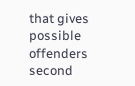that gives possible offenders second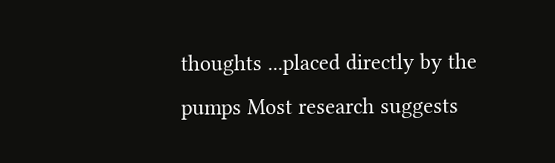thoughts ...placed directly by the pumps Most research suggests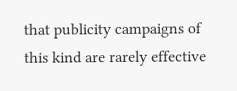that publicity campaigns of this kind are rarely effective